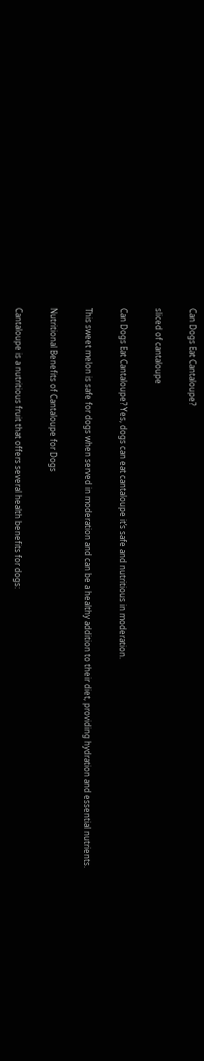Can Dogs Eat Cantaloupe?

sliced of cantaloupe

Can Dogs Eat Cantaloupe? Yes, dogs can eat cantaloupe it’s safe and nutritious in moderation.

This sweet melon is safe for dogs when served in moderation and can be a healthy addition to their diet, providing hydration and essential nutrients.

Nutritional Benefits of Cantaloupe for Dogs

Cantaloupe is a nutritious fruit that offers several health benefits for dogs: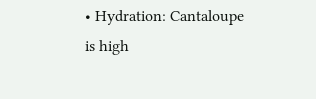• Hydration: Cantaloupe is high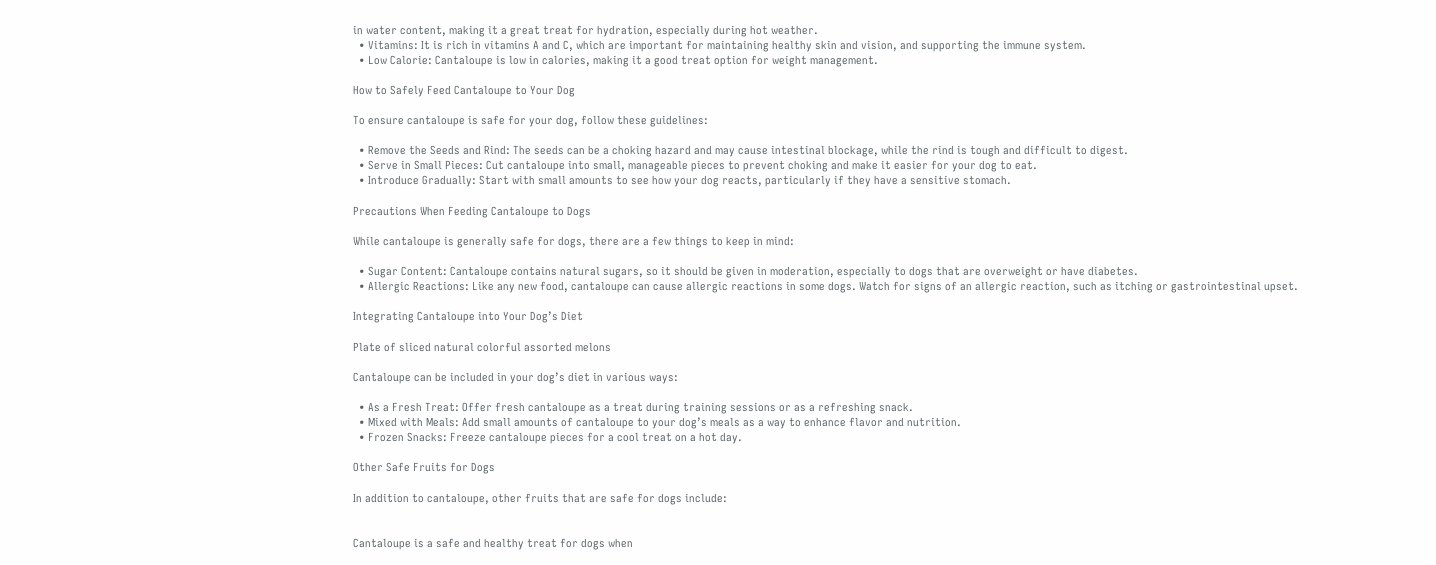in water content, making it a great treat for hydration, especially during hot weather.
  • Vitamins: It is rich in vitamins A and C, which are important for maintaining healthy skin and vision, and supporting the immune system.
  • Low Calorie: Cantaloupe is low in calories, making it a good treat option for weight management.

How to Safely Feed Cantaloupe to Your Dog

To ensure cantaloupe is safe for your dog, follow these guidelines:

  • Remove the Seeds and Rind: The seeds can be a choking hazard and may cause intestinal blockage, while the rind is tough and difficult to digest.
  • Serve in Small Pieces: Cut cantaloupe into small, manageable pieces to prevent choking and make it easier for your dog to eat.
  • Introduce Gradually: Start with small amounts to see how your dog reacts, particularly if they have a sensitive stomach.

Precautions When Feeding Cantaloupe to Dogs

While cantaloupe is generally safe for dogs, there are a few things to keep in mind:

  • Sugar Content: Cantaloupe contains natural sugars, so it should be given in moderation, especially to dogs that are overweight or have diabetes.
  • Allergic Reactions: Like any new food, cantaloupe can cause allergic reactions in some dogs. Watch for signs of an allergic reaction, such as itching or gastrointestinal upset.

Integrating Cantaloupe into Your Dog’s Diet

Plate of sliced natural colorful assorted melons

Cantaloupe can be included in your dog’s diet in various ways:

  • As a Fresh Treat: Offer fresh cantaloupe as a treat during training sessions or as a refreshing snack.
  • Mixed with Meals: Add small amounts of cantaloupe to your dog’s meals as a way to enhance flavor and nutrition.
  • Frozen Snacks: Freeze cantaloupe pieces for a cool treat on a hot day.

Other Safe Fruits for Dogs

In addition to cantaloupe, other fruits that are safe for dogs include:


Cantaloupe is a safe and healthy treat for dogs when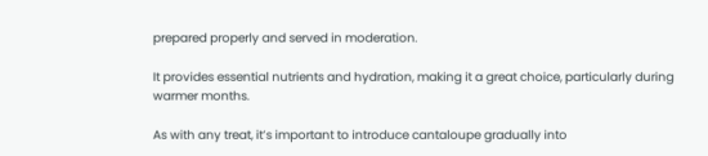prepared properly and served in moderation.

It provides essential nutrients and hydration, making it a great choice, particularly during warmer months.

As with any treat, it’s important to introduce cantaloupe gradually into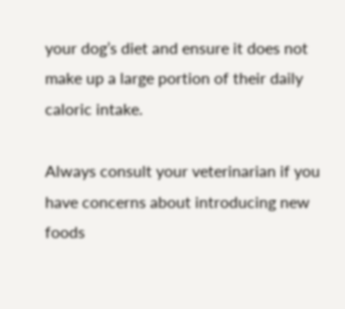your dog’s diet and ensure it does not make up a large portion of their daily caloric intake.

Always consult your veterinarian if you have concerns about introducing new foods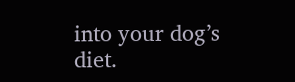into your dog’s diet.